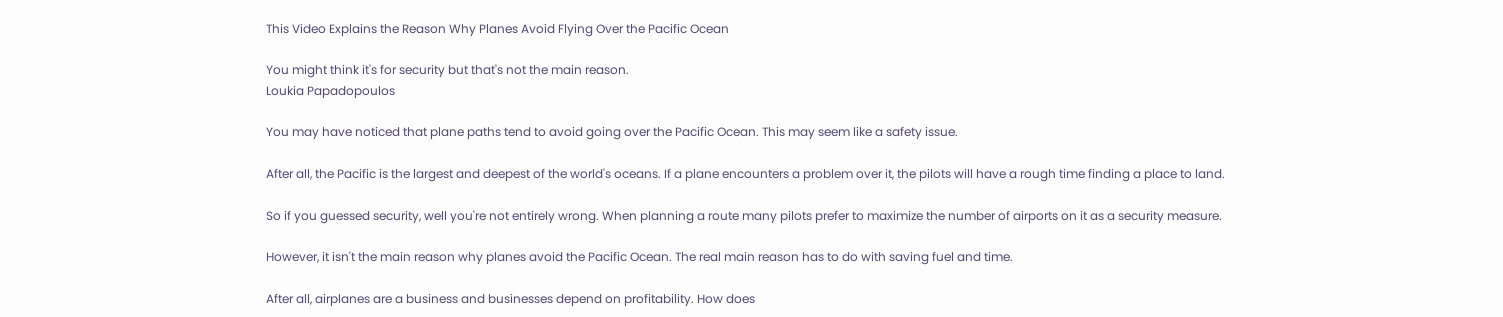This Video Explains the Reason Why Planes Avoid Flying Over the Pacific Ocean

You might think it's for security but that's not the main reason.
Loukia Papadopoulos

You may have noticed that plane paths tend to avoid going over the Pacific Ocean. This may seem like a safety issue.

After all, the Pacific is the largest and deepest of the world's oceans. If a plane encounters a problem over it, the pilots will have a rough time finding a place to land.

So if you guessed security, well you're not entirely wrong. When planning a route many pilots prefer to maximize the number of airports on it as a security measure.

However, it isn't the main reason why planes avoid the Pacific Ocean. The real main reason has to do with saving fuel and time.

After all, airplanes are a business and businesses depend on profitability. How does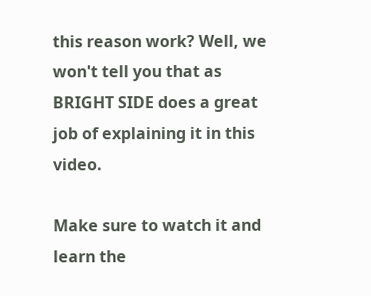this reason work? Well, we won't tell you that as BRIGHT SIDE does a great job of explaining it in this video.

Make sure to watch it and learn the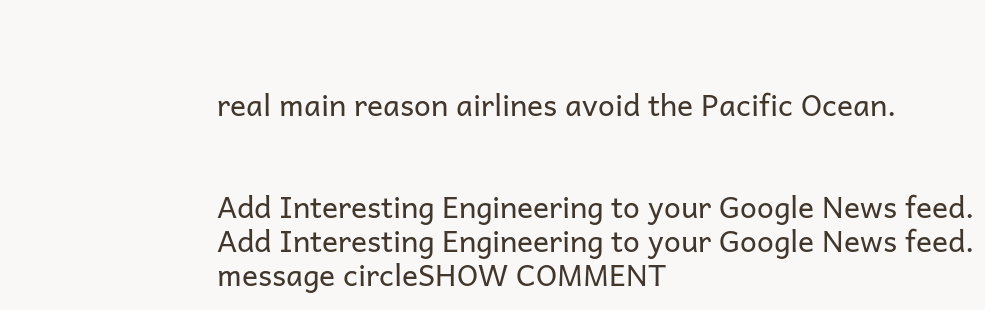real main reason airlines avoid the Pacific Ocean.


Add Interesting Engineering to your Google News feed.
Add Interesting Engineering to your Google News feed.
message circleSHOW COMMENT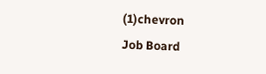(1)chevron
Job Board